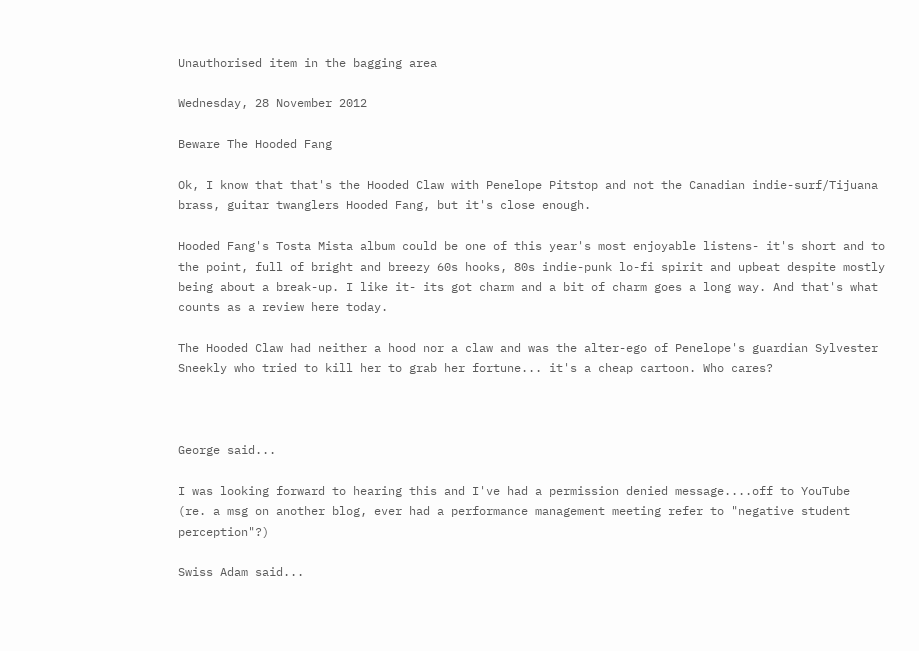Unauthorised item in the bagging area

Wednesday, 28 November 2012

Beware The Hooded Fang

Ok, I know that that's the Hooded Claw with Penelope Pitstop and not the Canadian indie-surf/Tijuana brass, guitar twanglers Hooded Fang, but it's close enough.

Hooded Fang's Tosta Mista album could be one of this year's most enjoyable listens- it's short and to the point, full of bright and breezy 60s hooks, 80s indie-punk lo-fi spirit and upbeat despite mostly being about a break-up. I like it- its got charm and a bit of charm goes a long way. And that's what counts as a review here today.

The Hooded Claw had neither a hood nor a claw and was the alter-ego of Penelope's guardian Sylvester Sneekly who tried to kill her to grab her fortune... it's a cheap cartoon. Who cares?



George said...

I was looking forward to hearing this and I've had a permission denied message....off to YouTube
(re. a msg on another blog, ever had a performance management meeting refer to "negative student perception"?)

Swiss Adam said...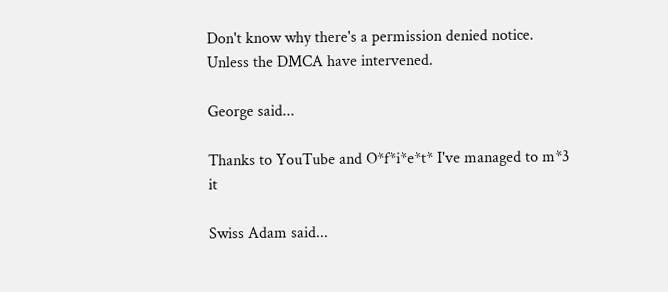Don't know why there's a permission denied notice. Unless the DMCA have intervened.

George said...

Thanks to YouTube and O*f*i*e*t* I've managed to m*3 it

Swiss Adam said...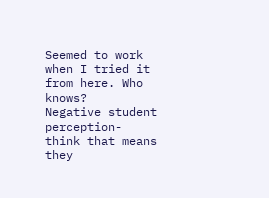Seemed to work when I tried it from here. Who knows?
Negative student perception- think that means they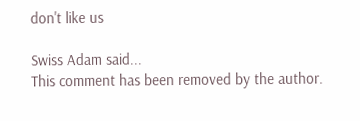don't like us

Swiss Adam said...
This comment has been removed by the author.